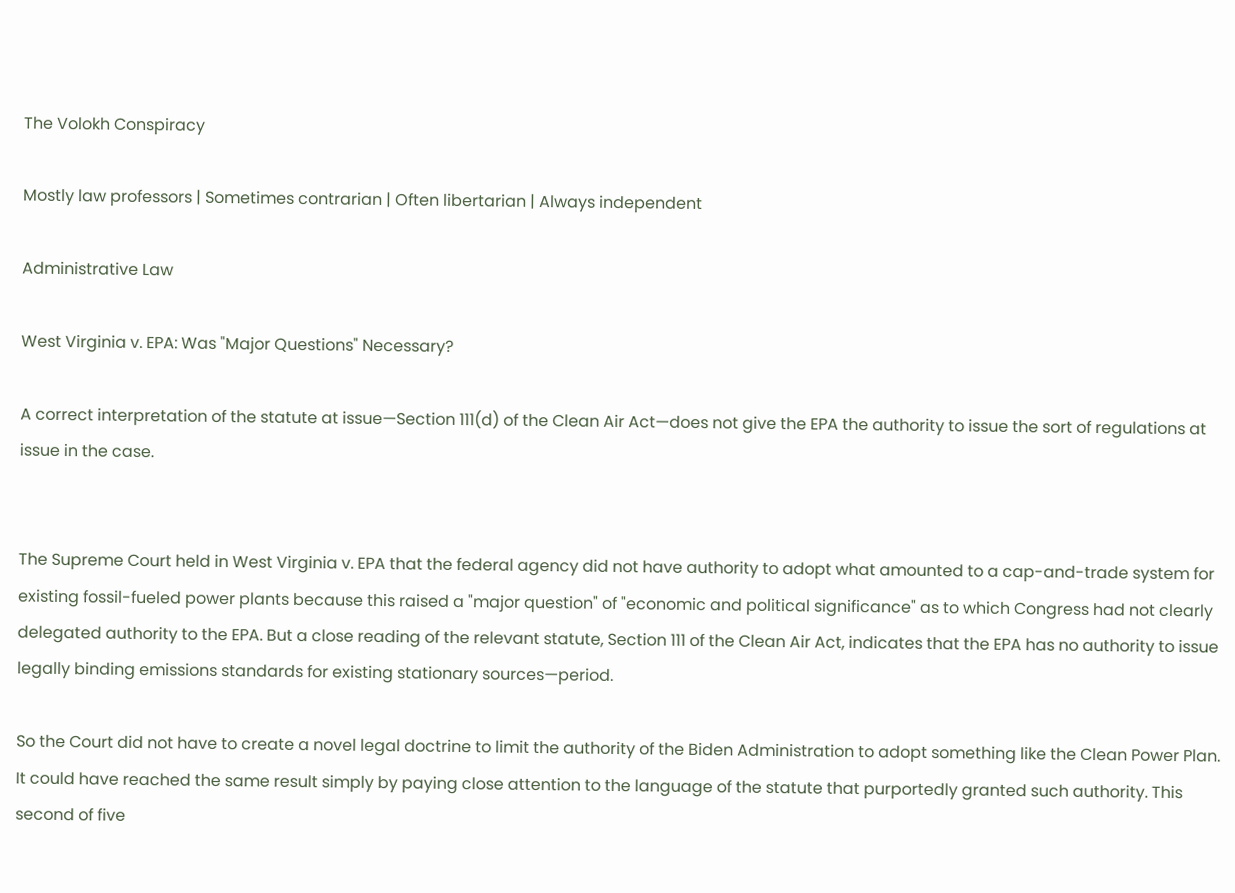The Volokh Conspiracy

Mostly law professors | Sometimes contrarian | Often libertarian | Always independent

Administrative Law

West Virginia v. EPA: Was "Major Questions" Necessary?

A correct interpretation of the statute at issue—Section 111(d) of the Clean Air Act—does not give the EPA the authority to issue the sort of regulations at issue in the case.


The Supreme Court held in West Virginia v. EPA that the federal agency did not have authority to adopt what amounted to a cap-and-trade system for existing fossil-fueled power plants because this raised a "major question" of "economic and political significance" as to which Congress had not clearly delegated authority to the EPA. But a close reading of the relevant statute, Section 111 of the Clean Air Act, indicates that the EPA has no authority to issue legally binding emissions standards for existing stationary sources—period.

So the Court did not have to create a novel legal doctrine to limit the authority of the Biden Administration to adopt something like the Clean Power Plan. It could have reached the same result simply by paying close attention to the language of the statute that purportedly granted such authority. This second of five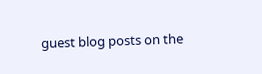guest blog posts on the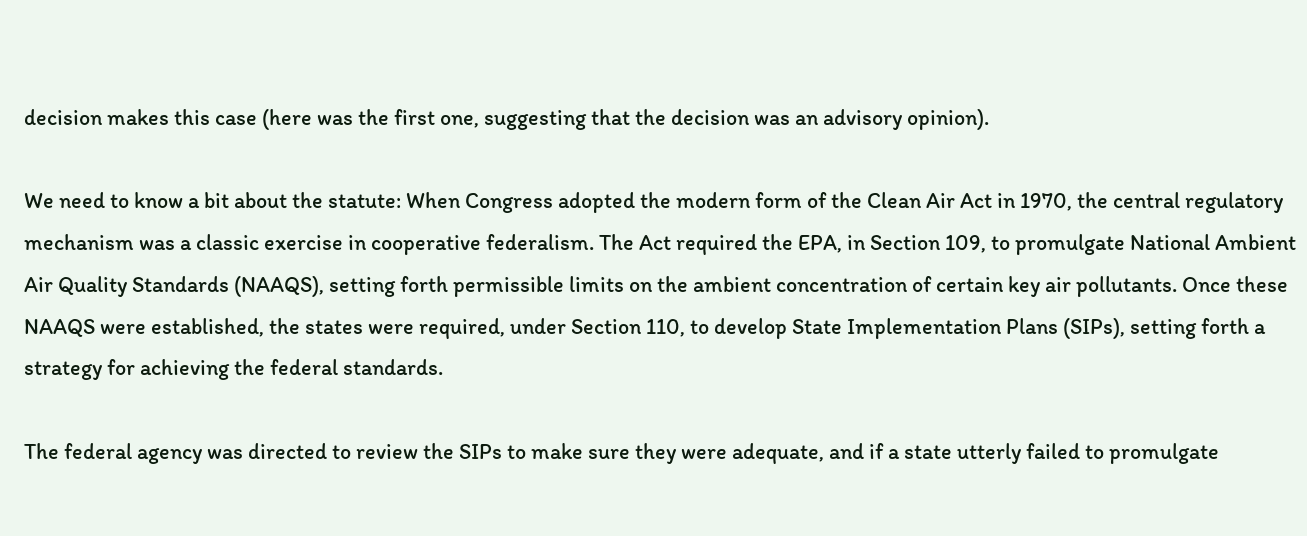decision makes this case (here was the first one, suggesting that the decision was an advisory opinion).

We need to know a bit about the statute: When Congress adopted the modern form of the Clean Air Act in 1970, the central regulatory mechanism was a classic exercise in cooperative federalism. The Act required the EPA, in Section 109, to promulgate National Ambient Air Quality Standards (NAAQS), setting forth permissible limits on the ambient concentration of certain key air pollutants. Once these NAAQS were established, the states were required, under Section 110, to develop State Implementation Plans (SIPs), setting forth a strategy for achieving the federal standards.

The federal agency was directed to review the SIPs to make sure they were adequate, and if a state utterly failed to promulgate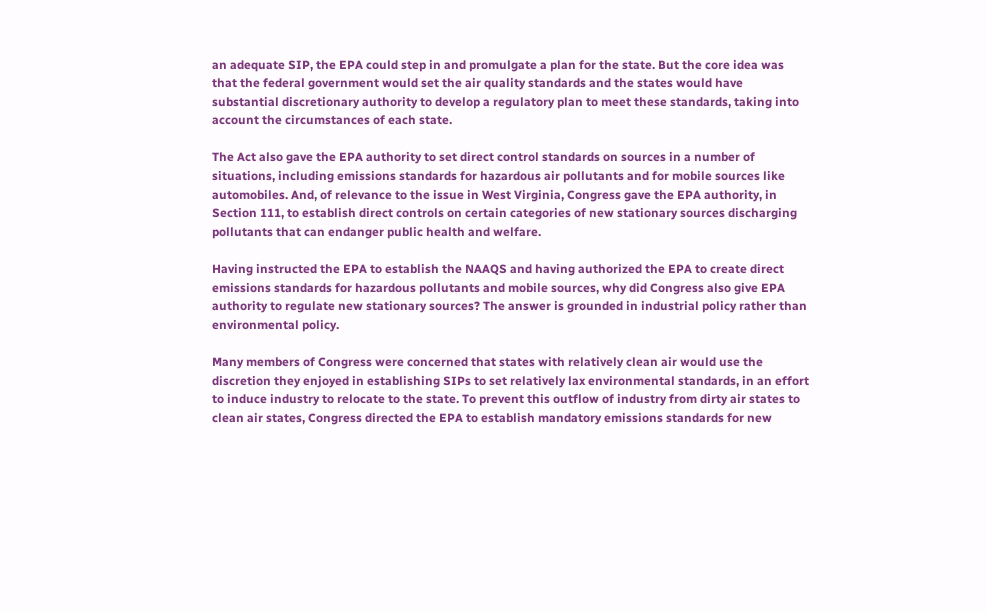an adequate SIP, the EPA could step in and promulgate a plan for the state. But the core idea was that the federal government would set the air quality standards and the states would have substantial discretionary authority to develop a regulatory plan to meet these standards, taking into account the circumstances of each state.

The Act also gave the EPA authority to set direct control standards on sources in a number of situations, including emissions standards for hazardous air pollutants and for mobile sources like automobiles. And, of relevance to the issue in West Virginia, Congress gave the EPA authority, in Section 111, to establish direct controls on certain categories of new stationary sources discharging pollutants that can endanger public health and welfare.

Having instructed the EPA to establish the NAAQS and having authorized the EPA to create direct emissions standards for hazardous pollutants and mobile sources, why did Congress also give EPA authority to regulate new stationary sources? The answer is grounded in industrial policy rather than environmental policy.

Many members of Congress were concerned that states with relatively clean air would use the discretion they enjoyed in establishing SIPs to set relatively lax environmental standards, in an effort to induce industry to relocate to the state. To prevent this outflow of industry from dirty air states to clean air states, Congress directed the EPA to establish mandatory emissions standards for new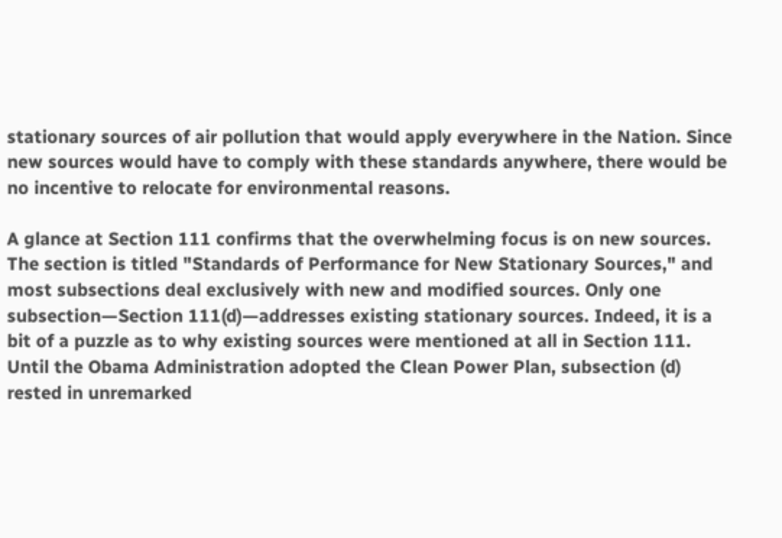stationary sources of air pollution that would apply everywhere in the Nation. Since new sources would have to comply with these standards anywhere, there would be no incentive to relocate for environmental reasons.

A glance at Section 111 confirms that the overwhelming focus is on new sources. The section is titled "Standards of Performance for New Stationary Sources," and most subsections deal exclusively with new and modified sources. Only one subsection—Section 111(d)—addresses existing stationary sources. Indeed, it is a bit of a puzzle as to why existing sources were mentioned at all in Section 111. Until the Obama Administration adopted the Clean Power Plan, subsection (d) rested in unremarked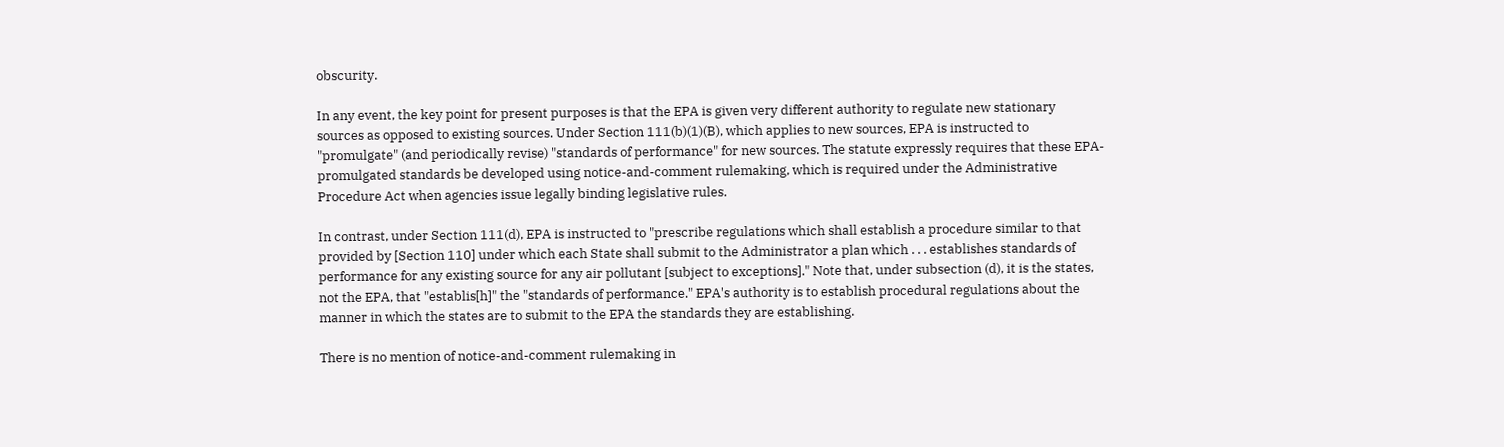obscurity.

In any event, the key point for present purposes is that the EPA is given very different authority to regulate new stationary sources as opposed to existing sources. Under Section 111(b)(1)(B), which applies to new sources, EPA is instructed to "promulgate" (and periodically revise) "standards of performance" for new sources. The statute expressly requires that these EPA-promulgated standards be developed using notice-and-comment rulemaking, which is required under the Administrative Procedure Act when agencies issue legally binding legislative rules.

In contrast, under Section 111(d), EPA is instructed to "prescribe regulations which shall establish a procedure similar to that provided by [Section 110] under which each State shall submit to the Administrator a plan which . . . establishes standards of performance for any existing source for any air pollutant [subject to exceptions]." Note that, under subsection (d), it is the states, not the EPA, that "establis[h]" the "standards of performance." EPA's authority is to establish procedural regulations about the manner in which the states are to submit to the EPA the standards they are establishing.

There is no mention of notice-and-comment rulemaking in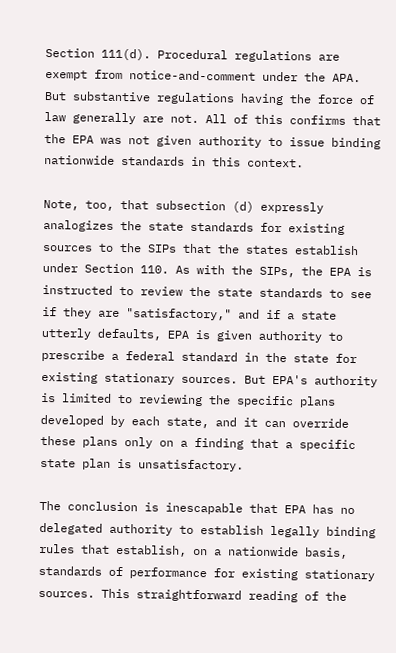Section 111(d). Procedural regulations are exempt from notice-and-comment under the APA. But substantive regulations having the force of law generally are not. All of this confirms that the EPA was not given authority to issue binding nationwide standards in this context.

Note, too, that subsection (d) expressly analogizes the state standards for existing sources to the SIPs that the states establish under Section 110. As with the SIPs, the EPA is instructed to review the state standards to see if they are "satisfactory," and if a state utterly defaults, EPA is given authority to prescribe a federal standard in the state for existing stationary sources. But EPA's authority is limited to reviewing the specific plans developed by each state, and it can override these plans only on a finding that a specific state plan is unsatisfactory.

The conclusion is inescapable that EPA has no delegated authority to establish legally binding rules that establish, on a nationwide basis, standards of performance for existing stationary sources. This straightforward reading of the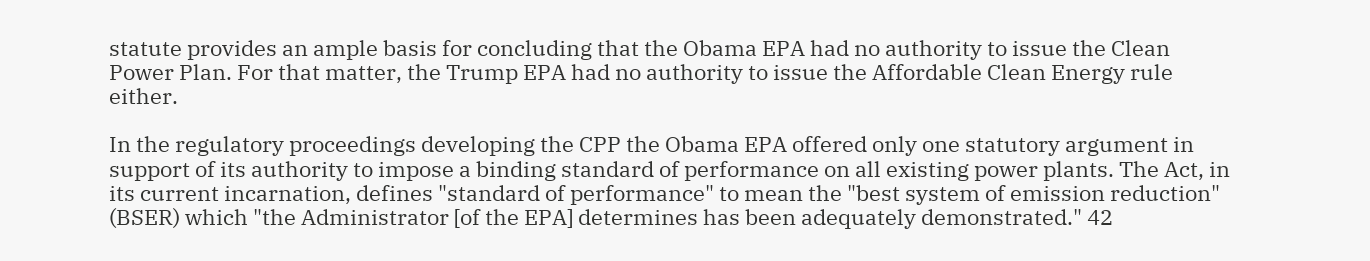statute provides an ample basis for concluding that the Obama EPA had no authority to issue the Clean Power Plan. For that matter, the Trump EPA had no authority to issue the Affordable Clean Energy rule either.

In the regulatory proceedings developing the CPP the Obama EPA offered only one statutory argument in support of its authority to impose a binding standard of performance on all existing power plants. The Act, in its current incarnation, defines "standard of performance" to mean the "best system of emission reduction" (BSER) which "the Administrator [of the EPA] determines has been adequately demonstrated." 42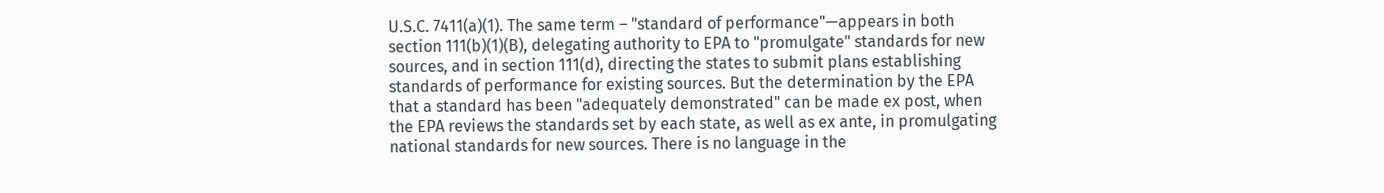U.S.C. 7411(a)(1). The same term – "standard of performance"—appears in both section 111(b)(1)(B), delegating authority to EPA to "promulgate" standards for new sources, and in section 111(d), directing the states to submit plans establishing standards of performance for existing sources. But the determination by the EPA that a standard has been "adequately demonstrated" can be made ex post, when the EPA reviews the standards set by each state, as well as ex ante, in promulgating national standards for new sources. There is no language in the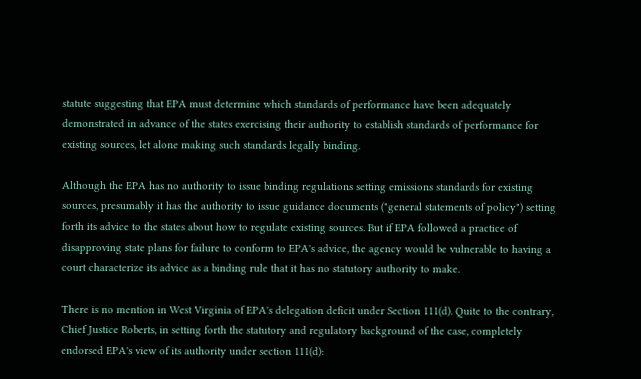statute suggesting that EPA must determine which standards of performance have been adequately demonstrated in advance of the states exercising their authority to establish standards of performance for existing sources, let alone making such standards legally binding.

Although the EPA has no authority to issue binding regulations setting emissions standards for existing sources, presumably it has the authority to issue guidance documents ("general statements of policy") setting forth its advice to the states about how to regulate existing sources. But if EPA followed a practice of disapproving state plans for failure to conform to EPA's advice, the agency would be vulnerable to having a court characterize its advice as a binding rule that it has no statutory authority to make.

There is no mention in West Virginia of EPA's delegation deficit under Section 111(d). Quite to the contrary, Chief Justice Roberts, in setting forth the statutory and regulatory background of the case, completely endorsed EPA's view of its authority under section 111(d):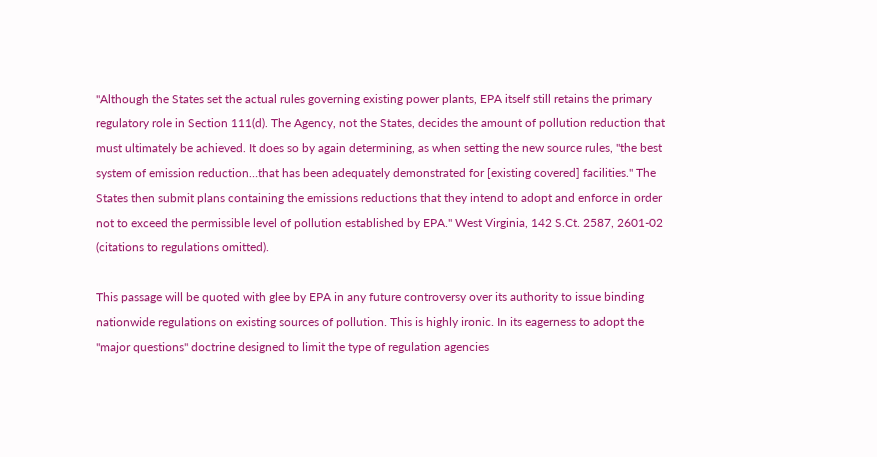"Although the States set the actual rules governing existing power plants, EPA itself still retains the primary regulatory role in Section 111(d). The Agency, not the States, decides the amount of pollution reduction that must ultimately be achieved. It does so by again determining, as when setting the new source rules, "the best system of emission reduction…that has been adequately demonstrated for [existing covered] facilities." The States then submit plans containing the emissions reductions that they intend to adopt and enforce in order not to exceed the permissible level of pollution established by EPA." West Virginia, 142 S.Ct. 2587, 2601-02 (citations to regulations omitted).

This passage will be quoted with glee by EPA in any future controversy over its authority to issue binding nationwide regulations on existing sources of pollution. This is highly ironic. In its eagerness to adopt the "major questions" doctrine designed to limit the type of regulation agencies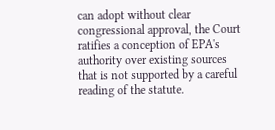can adopt without clear congressional approval, the Court ratifies a conception of EPA's authority over existing sources that is not supported by a careful reading of the statute.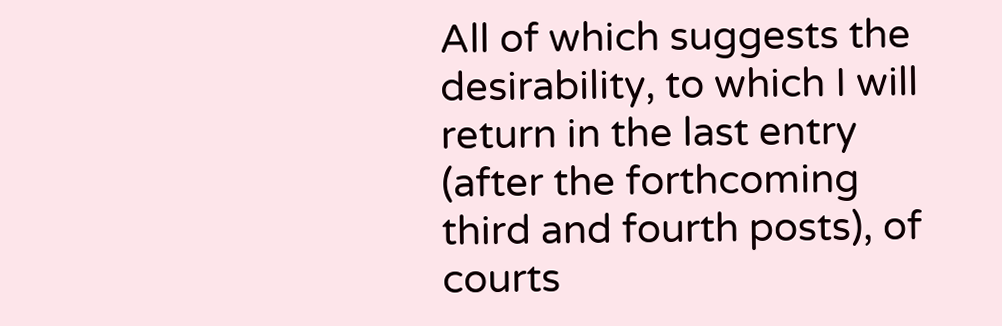All of which suggests the desirability, to which I will return in the last entry (after the forthcoming third and fourth posts), of courts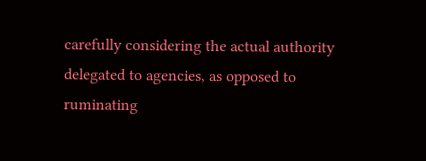carefully considering the actual authority delegated to agencies, as opposed to ruminating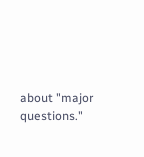about "major questions."